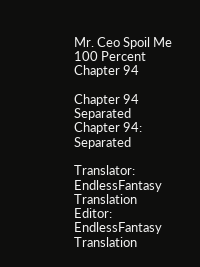Mr. Ceo Spoil Me 100 Percent Chapter 94

Chapter 94 Separated
Chapter 94: Separated

Translator: EndlessFantasy Translation Editor: EndlessFantasy Translation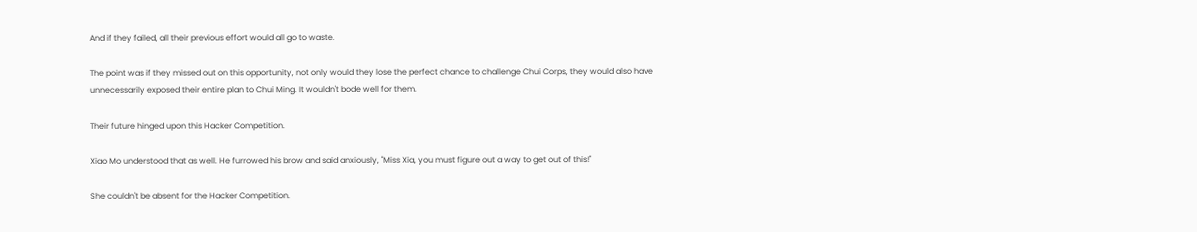And if they failed, all their previous effort would all go to waste.

The point was if they missed out on this opportunity, not only would they lose the perfect chance to challenge Chui Corps, they would also have unnecessarily exposed their entire plan to Chui Ming. It wouldn't bode well for them.

Their future hinged upon this Hacker Competition.

Xiao Mo understood that as well. He furrowed his brow and said anxiously, "Miss Xia, you must figure out a way to get out of this!"

She couldn't be absent for the Hacker Competition.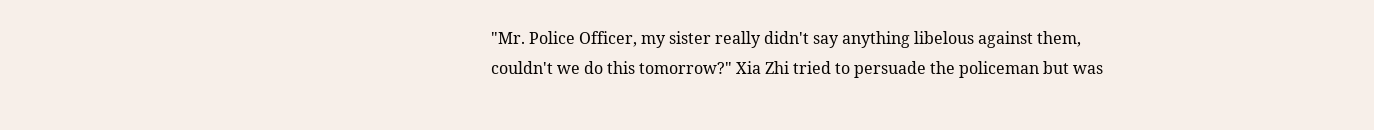"Mr. Police Officer, my sister really didn't say anything libelous against them, couldn't we do this tomorrow?" Xia Zhi tried to persuade the policeman but was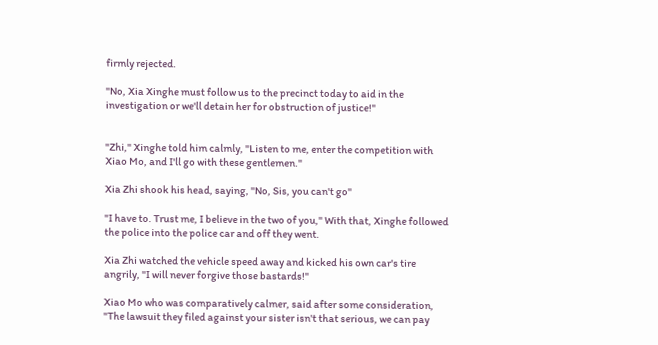firmly rejected.

"No, Xia Xinghe must follow us to the precinct today to aid in the investigation or we'll detain her for obstruction of justice!"


"Zhi," Xinghe told him calmly, "Listen to me, enter the competition with Xiao Mo, and I'll go with these gentlemen."

Xia Zhi shook his head, saying, "No, Sis, you can't go"

"I have to. Trust me, I believe in the two of you," With that, Xinghe followed the police into the police car and off they went.

Xia Zhi watched the vehicle speed away and kicked his own car's tire angrily, "I will never forgive those bastards!"

Xiao Mo who was comparatively calmer, said after some consideration, "The lawsuit they filed against your sister isn't that serious, we can pay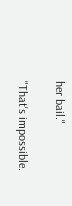her bail."

"That's impossible.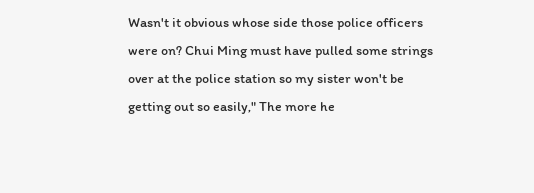Wasn't it obvious whose side those police officers were on? Chui Ming must have pulled some strings over at the police station so my sister won't be getting out so easily," The more he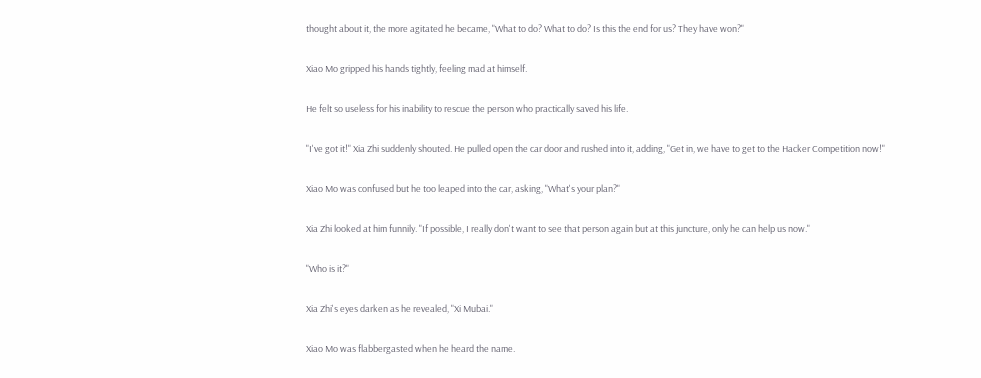thought about it, the more agitated he became, "What to do? What to do? Is this the end for us? They have won?"

Xiao Mo gripped his hands tightly, feeling mad at himself.

He felt so useless for his inability to rescue the person who practically saved his life.

"I've got it!" Xia Zhi suddenly shouted. He pulled open the car door and rushed into it, adding, "Get in, we have to get to the Hacker Competition now!"

Xiao Mo was confused but he too leaped into the car, asking, "What's your plan?"

Xia Zhi looked at him funnily. "If possible, I really don't want to see that person again but at this juncture, only he can help us now."

"Who is it?"

Xia Zhi's eyes darken as he revealed, "Xi Mubai."

Xiao Mo was flabbergasted when he heard the name.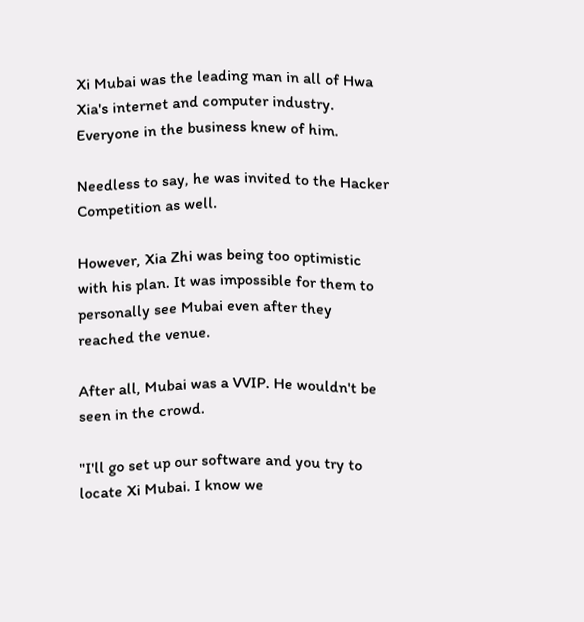Xi Mubai was the leading man in all of Hwa Xia's internet and computer industry. Everyone in the business knew of him.

Needless to say, he was invited to the Hacker Competition as well.

However, Xia Zhi was being too optimistic with his plan. It was impossible for them to personally see Mubai even after they reached the venue.

After all, Mubai was a VVIP. He wouldn't be seen in the crowd.

"I'll go set up our software and you try to locate Xi Mubai. I know we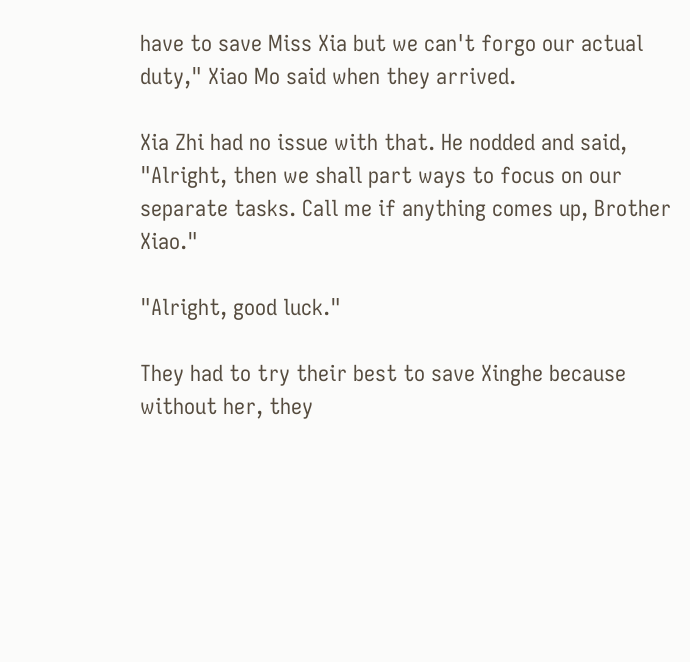have to save Miss Xia but we can't forgo our actual duty," Xiao Mo said when they arrived.

Xia Zhi had no issue with that. He nodded and said, "Alright, then we shall part ways to focus on our separate tasks. Call me if anything comes up, Brother Xiao."

"Alright, good luck."

They had to try their best to save Xinghe because without her, they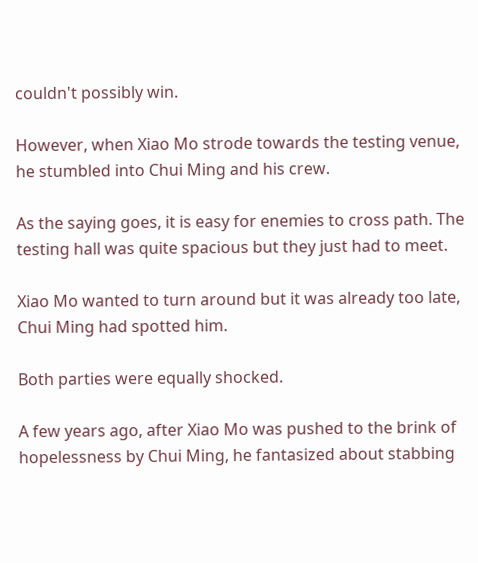couldn't possibly win.

However, when Xiao Mo strode towards the testing venue, he stumbled into Chui Ming and his crew.

As the saying goes, it is easy for enemies to cross path. The testing hall was quite spacious but they just had to meet.

Xiao Mo wanted to turn around but it was already too late, Chui Ming had spotted him.

Both parties were equally shocked.

A few years ago, after Xiao Mo was pushed to the brink of hopelessness by Chui Ming, he fantasized about stabbing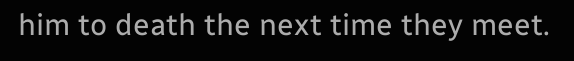him to death the next time they meet.